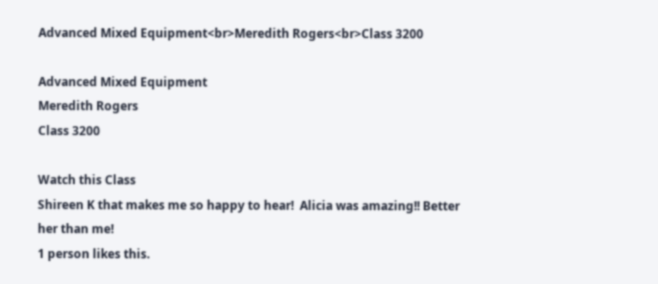Advanced Mixed Equipment<br>Meredith Rogers<br>Class 3200

Advanced Mixed Equipment
Meredith Rogers
Class 3200

Watch this Class
Shireen K that makes me so happy to hear!  Alicia was amazing!! Better her than me!
1 person likes this.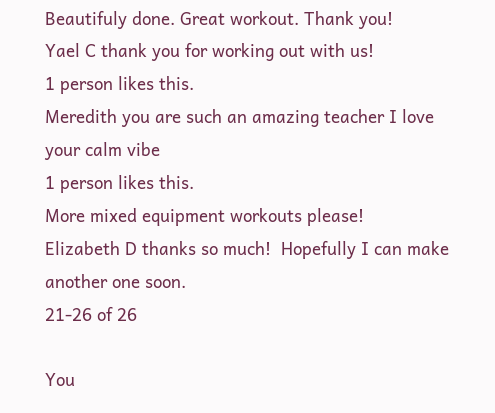Beautifuly done. Great workout. Thank you!
Yael C thank you for working out with us!
1 person likes this.
Meredith you are such an amazing teacher I love your calm vibe
1 person likes this.
More mixed equipment workouts please!
Elizabeth D thanks so much!  Hopefully I can make another one soon.
21-26 of 26

You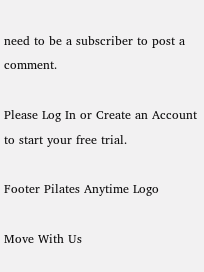need to be a subscriber to post a comment.

Please Log In or Create an Account to start your free trial.

Footer Pilates Anytime Logo

Move With Us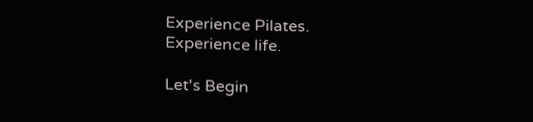Experience Pilates. Experience life.

Let's Begin